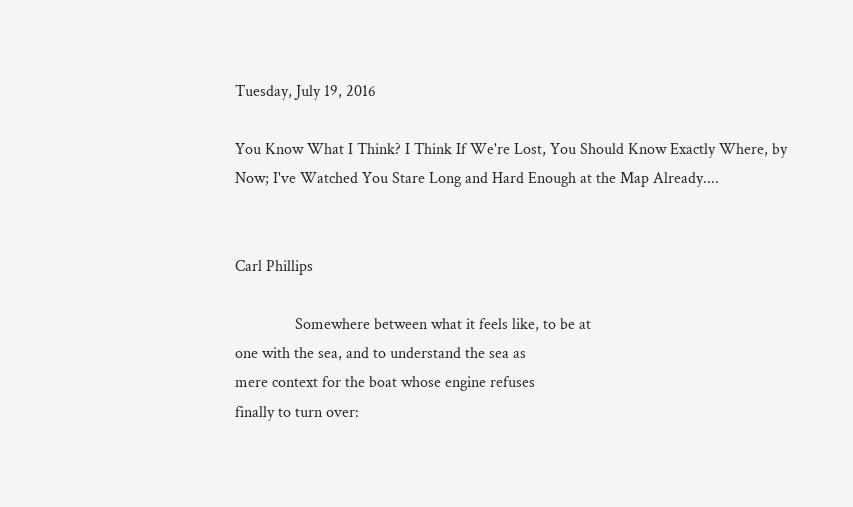Tuesday, July 19, 2016

You Know What I Think? I Think If We're Lost, You Should Know Exactly Where, by Now; I've Watched You Stare Long and Hard Enough at the Map Already....


Carl Phillips

               Somewhere between what it feels like, to be at
one with the sea, and to understand the sea as
mere context for the boat whose engine refuses
finally to turn over: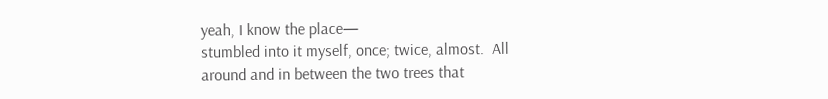yeah, I know the place—
stumbled into it myself, once; twice, almost.  All
around and in between the two trees that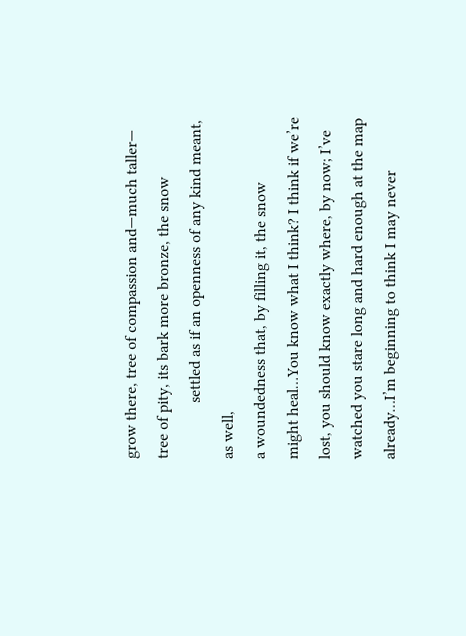grow there, tree of compassion and—much taller—
tree of pity, its bark more bronze, the snow
              settled as if an openness of any kind meant, as well,
a woundedness that, by filling it, the snow
might heal…You know what I think? I think if we’re
lost, you should know exactly where, by now; I’ve
watched you stare long and hard enough at the map
already…I’m beginning to think I may never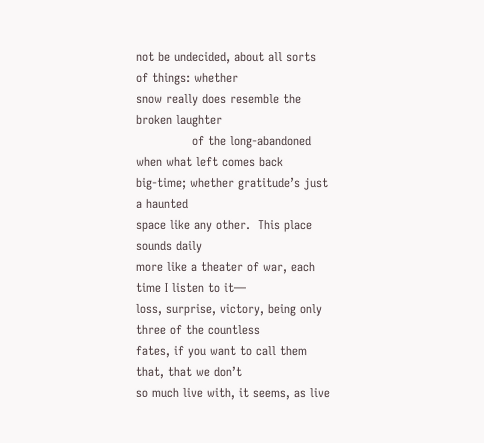not be undecided, about all sorts of things: whether
snow really does resemble the broken laughter
              of the long-abandoned when what left comes back
big-time; whether gratitude’s just a haunted
space like any other.  This place sounds daily
more like a theater of war, each time I listen to it—
loss, surprise, victory, being only three of the countless
fates, if you want to call them that, that we don’t
so much live with, it seems, as live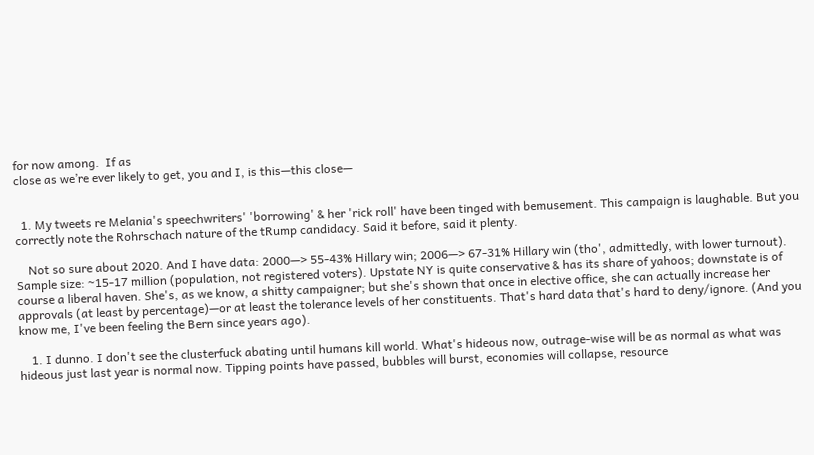for now among.  If as
close as we’re ever likely to get, you and I, is this—this close—


  1. My tweets re Melania's speechwriters' 'borrowing' & her 'rick roll' have been tinged with bemusement. This campaign is laughable. But you correctly note the Rohrschach nature of the tRump candidacy. Said it before, said it plenty.

    Not so sure about 2020. And I have data: 2000—> 55-43% Hillary win; 2006—> 67-31% Hillary win (tho', admittedly, with lower turnout). Sample size: ~15-17 million (population, not registered voters). Upstate NY is quite conservative & has its share of yahoos; downstate is of course a liberal haven. She's, as we know, a shitty campaigner; but she's shown that once in elective office, she can actually increase her approvals (at least by percentage)—or at least the tolerance levels of her constituents. That's hard data that's hard to deny/ignore. (And you know me, I've been feeling the Bern since years ago).

    1. I dunno. I don't see the clusterfuck abating until humans kill world. What's hideous now, outrage-wise will be as normal as what was hideous just last year is normal now. Tipping points have passed, bubbles will burst, economies will collapse, resource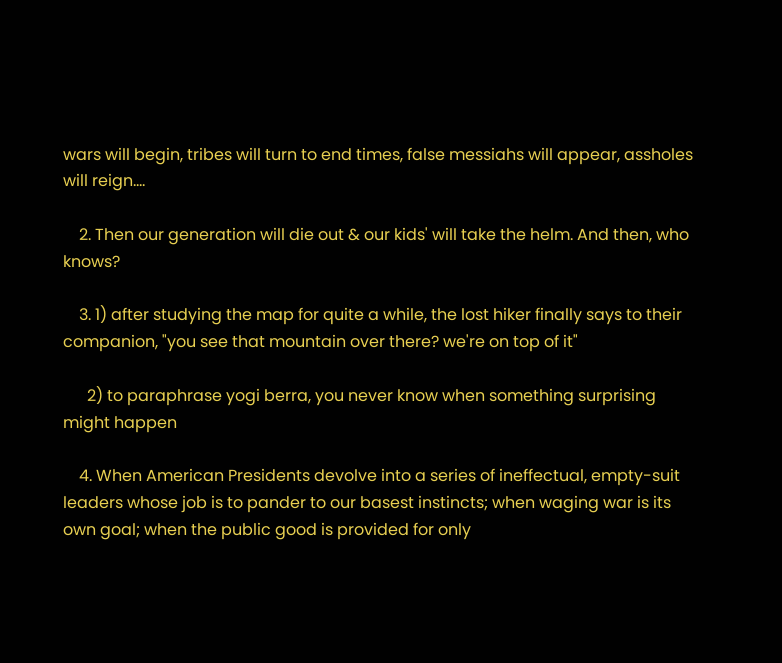wars will begin, tribes will turn to end times, false messiahs will appear, assholes will reign....

    2. Then our generation will die out & our kids' will take the helm. And then, who knows?

    3. 1) after studying the map for quite a while, the lost hiker finally says to their companion, "you see that mountain over there? we're on top of it"

      2) to paraphrase yogi berra, you never know when something surprising might happen

    4. When American Presidents devolve into a series of ineffectual, empty-suit leaders whose job is to pander to our basest instincts; when waging war is its own goal; when the public good is provided for only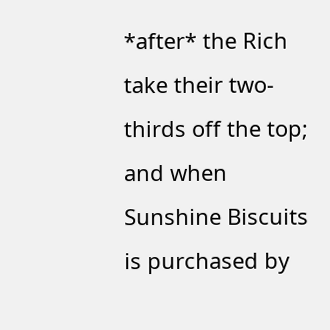*after* the Rich take their two-thirds off the top; and when Sunshine Biscuits is purchased by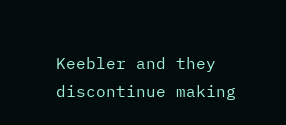Keebler and they discontinue making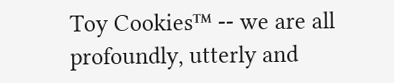Toy Cookies™ -- we are all profoundly, utterly and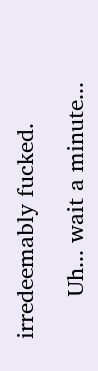irredeemably fucked.

      Uh... wait a minute...